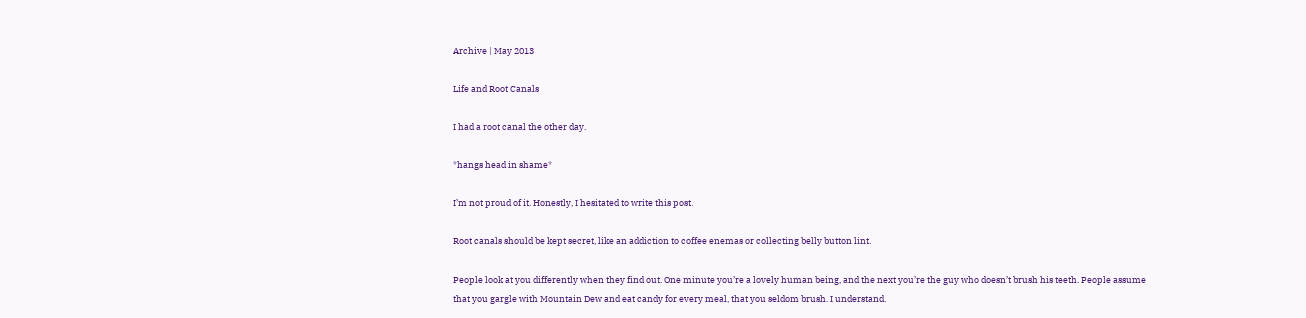Archive | May 2013

Life and Root Canals

I had a root canal the other day.

*hangs head in shame*

I’m not proud of it. Honestly, I hesitated to write this post.

Root canals should be kept secret, like an addiction to coffee enemas or collecting belly button lint.

People look at you differently when they find out. One minute you’re a lovely human being, and the next you’re the guy who doesn’t brush his teeth. People assume that you gargle with Mountain Dew and eat candy for every meal, that you seldom brush. I understand.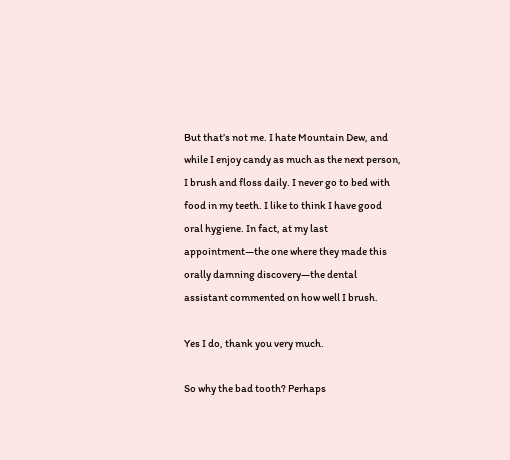But that’s not me. I hate Mountain Dew, and while I enjoy candy as much as the next person, I brush and floss daily. I never go to bed with food in my teeth. I like to think I have good oral hygiene. In fact, at my last appointment—the one where they made this orally damning discovery—the dental assistant commented on how well I brush.

Yes I do, thank you very much.

So why the bad tooth? Perhaps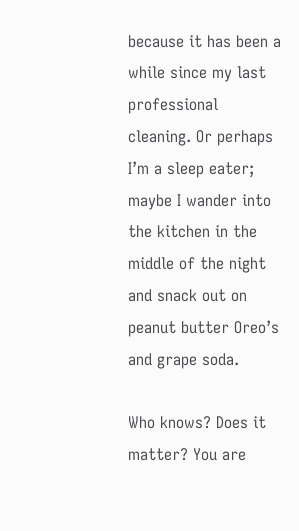because it has been a while since my last professional cleaning. Or perhaps I’m a sleep eater; maybe I wander into the kitchen in the middle of the night and snack out on peanut butter Oreo’s and grape soda.

Who knows? Does it matter? You are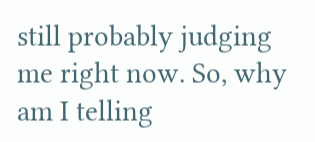still probably judging me right now. So, why am I telling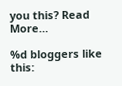you this? Read More…

%d bloggers like this: